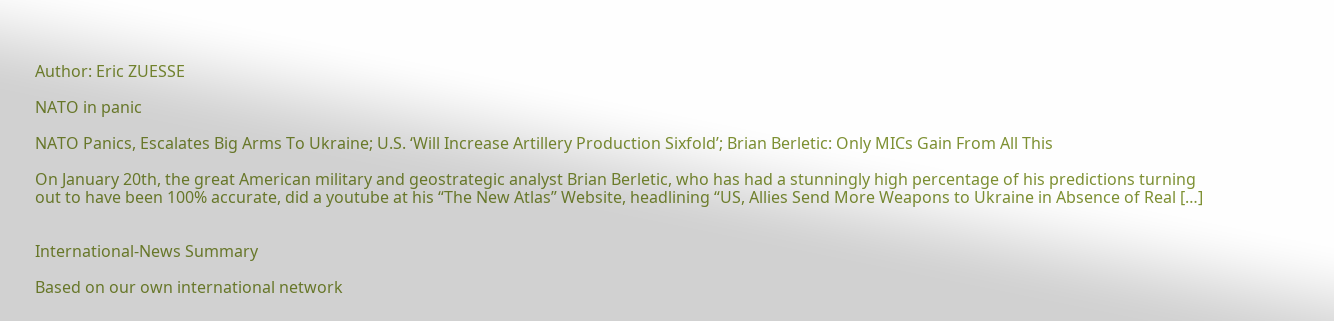Author: Eric ZUESSE

NATO in panic

NATO Panics, Escalates Big Arms To Ukraine; U.S. ‘Will Increase Artillery Production Sixfold’; Brian Berletic: Only MICs Gain From All This

On January 20th, the great American military and geostrategic analyst Brian Berletic, who has had a stunningly high percentage of his predictions turning out to have been 100% accurate, did a youtube at his “The New Atlas” Website, headlining “US, Allies Send More Weapons to Ukraine in Absence of Real […]


International-News Summary

Based on our own international network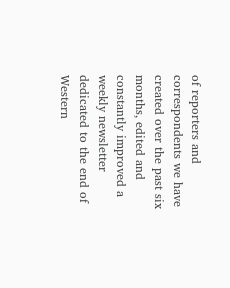of reporters and correspondents we have created over the past six months, edited and constantly improved a weekly newsletter dedicated to the end of Western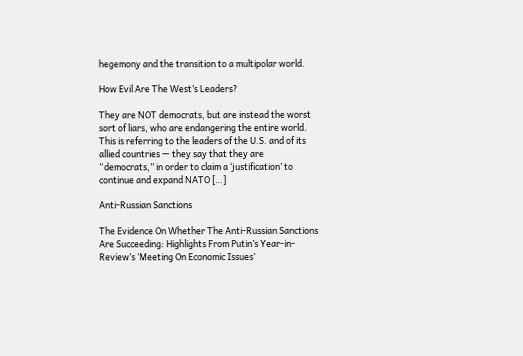hegemony and the transition to a multipolar world.

How Evil Are The West’s Leaders?

They are NOT democrats, but are instead the worst sort of liars, who are endangering the entire world. This is referring to the leaders of the U.S. and of its allied countries — they say that they are “democrats,” in order to claim a ‘justification’ to continue and expand NATO […]

Anti-Russian Sanctions

The Evidence On Whether The Anti-Russian Sanctions Are Succeeding: Highlights From Putin’s Year-in-Review’s ‘Meeting On Economic Issues’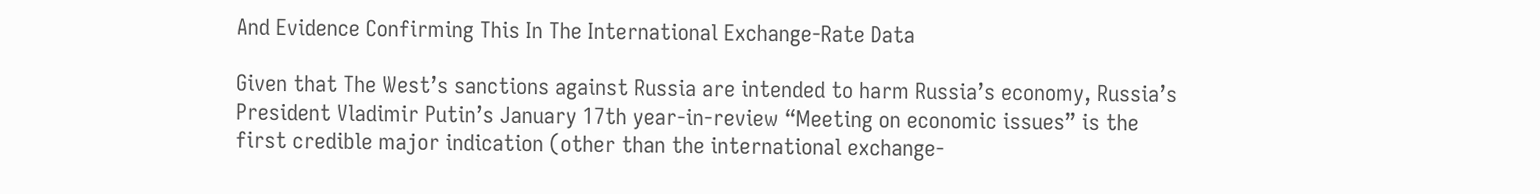And Evidence Confirming This In The International Exchange-Rate Data

Given that The West’s sanctions against Russia are intended to harm Russia’s economy, Russia’s President Vladimir Putin’s January 17th year-in-review “Meeting on economic issues” is the first credible major indication (other than the international exchange-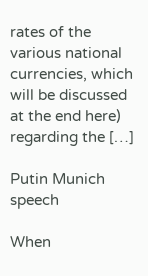rates of the various national currencies, which will be discussed at the end here) regarding the […]

Putin Munich speech

When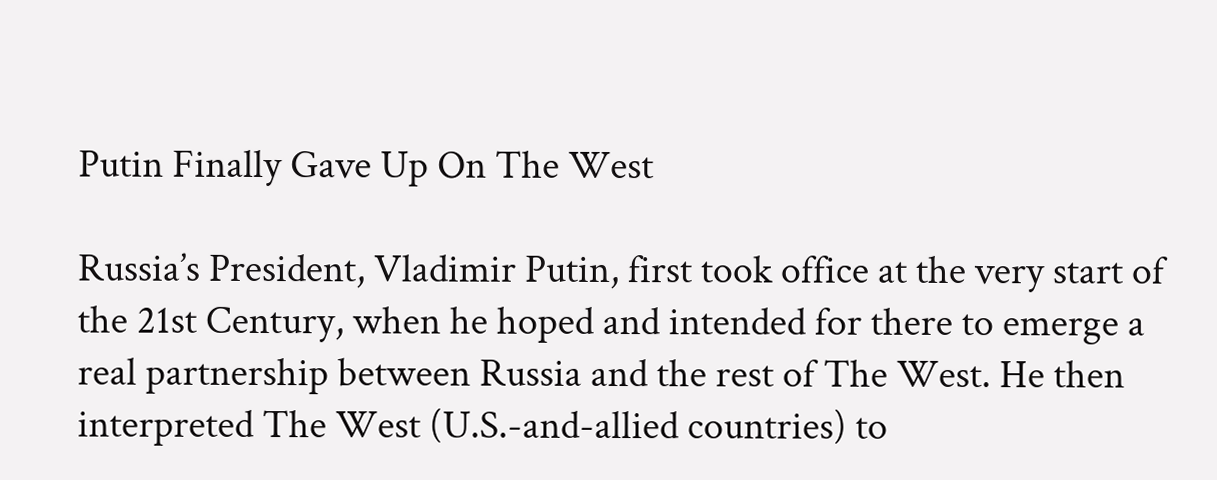Putin Finally Gave Up On The West

Russia’s President, Vladimir Putin, first took office at the very start of the 21st Century, when he hoped and intended for there to emerge a real partnership between Russia and the rest of The West. He then interpreted The West (U.S.-and-allied countries) to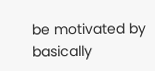be motivated by basically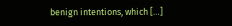benign intentions, which […]